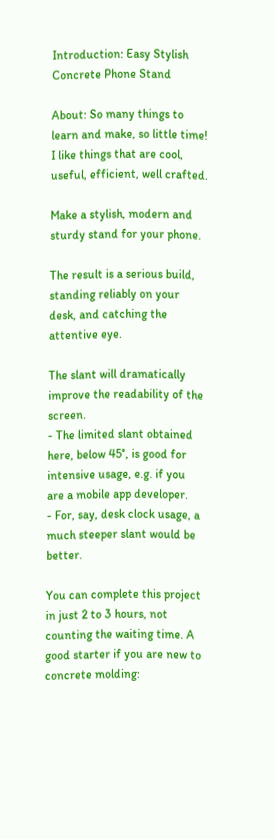Introduction: Easy Stylish Concrete Phone Stand

About: So many things to learn and make, so little time! I like things that are cool, useful, efficient, well crafted.

Make a stylish, modern and sturdy stand for your phone.

The result is a serious build, standing reliably on your desk, and catching the attentive eye.

The slant will dramatically improve the readability of the screen.
- The limited slant obtained here, below 45°, is good for intensive usage, e.g. if you are a mobile app developer.
- For, say, desk clock usage, a much steeper slant would be better.

You can complete this project in just 2 to 3 hours, not counting the waiting time. A good starter if you are new to concrete molding: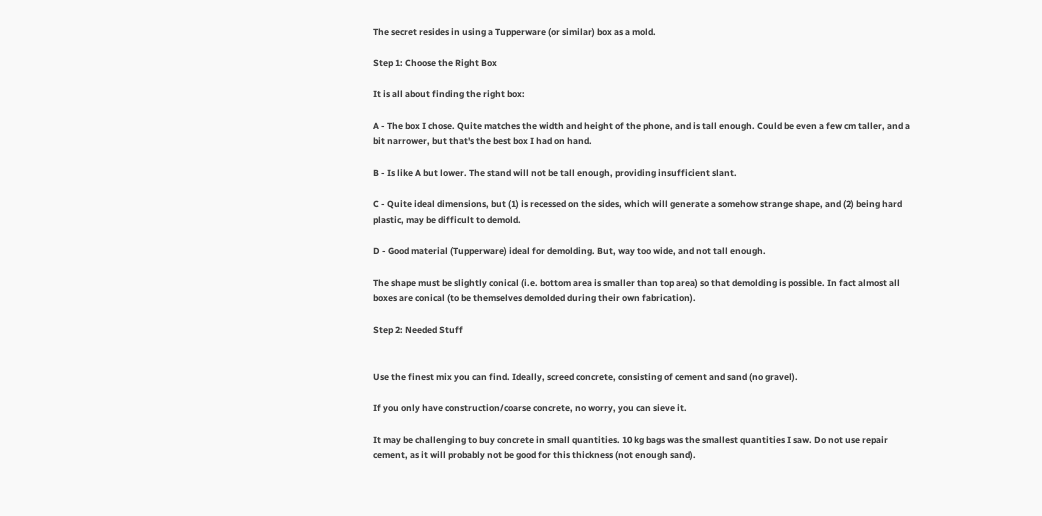The secret resides in using a Tupperware (or similar) box as a mold.

Step 1: Choose the Right Box

It is all about finding the right box:

A - The box I chose. Quite matches the width and height of the phone, and is tall enough. Could be even a few cm taller, and a bit narrower, but that's the best box I had on hand.

B - Is like A but lower. The stand will not be tall enough, providing insufficient slant.

C - Quite ideal dimensions, but (1) is recessed on the sides, which will generate a somehow strange shape, and (2) being hard plastic, may be difficult to demold.

D - Good material (Tupperware) ideal for demolding. But, way too wide, and not tall enough.

The shape must be slightly conical (i.e. bottom area is smaller than top area) so that demolding is possible. In fact almost all boxes are conical (to be themselves demolded during their own fabrication).

Step 2: Needed Stuff


Use the finest mix you can find. Ideally, screed concrete, consisting of cement and sand (no gravel).

If you only have construction/coarse concrete, no worry, you can sieve it.

It may be challenging to buy concrete in small quantities. 10 kg bags was the smallest quantities I saw. Do not use repair cement, as it will probably not be good for this thickness (not enough sand).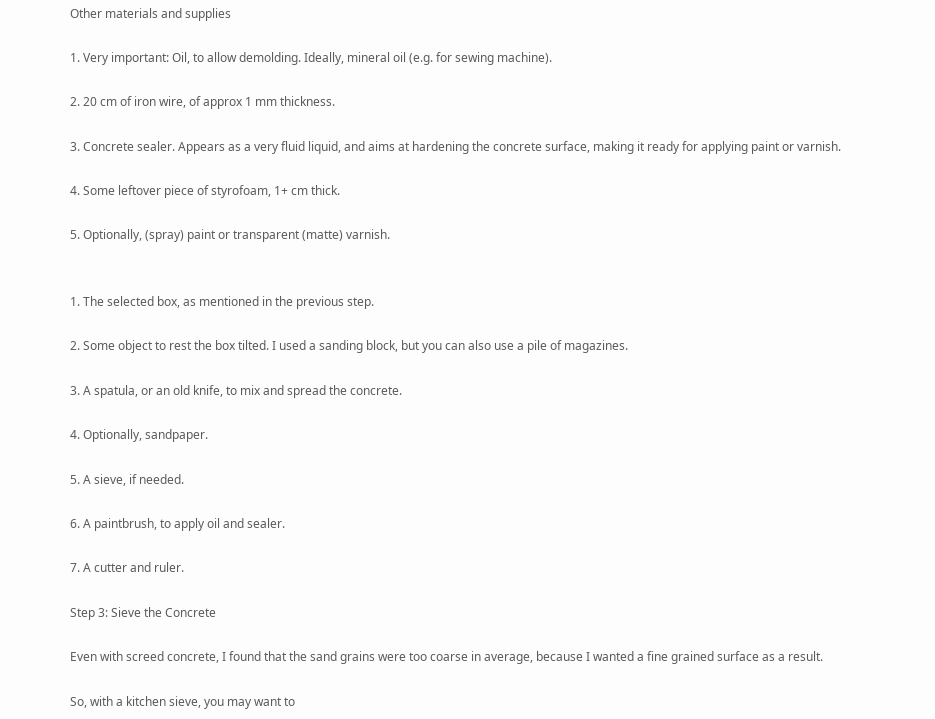Other materials and supplies

1. Very important: Oil, to allow demolding. Ideally, mineral oil (e.g. for sewing machine).

2. 20 cm of iron wire, of approx 1 mm thickness.

3. Concrete sealer. Appears as a very fluid liquid, and aims at hardening the concrete surface, making it ready for applying paint or varnish.

4. Some leftover piece of styrofoam, 1+ cm thick.

5. Optionally, (spray) paint or transparent (matte) varnish.


1. The selected box, as mentioned in the previous step.

2. Some object to rest the box tilted. I used a sanding block, but you can also use a pile of magazines.

3. A spatula, or an old knife, to mix and spread the concrete.

4. Optionally, sandpaper.

5. A sieve, if needed.

6. A paintbrush, to apply oil and sealer.

7. A cutter and ruler.

Step 3: Sieve the Concrete

Even with screed concrete, I found that the sand grains were too coarse in average, because I wanted a fine grained surface as a result.

So, with a kitchen sieve, you may want to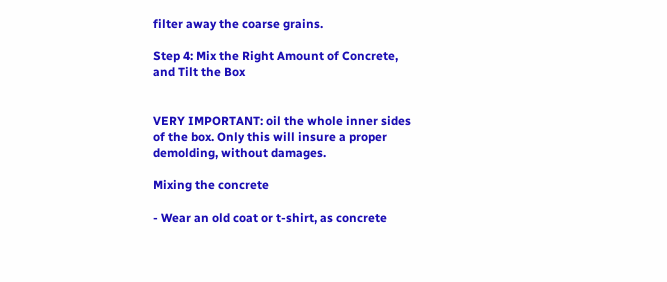filter away the coarse grains.

Step 4: Mix the Right Amount of Concrete, and Tilt the Box


VERY IMPORTANT: oil the whole inner sides of the box. Only this will insure a proper demolding, without damages.

Mixing the concrete

- Wear an old coat or t-shirt, as concrete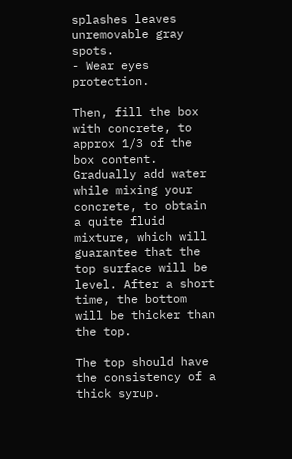splashes leaves unremovable gray spots.
- Wear eyes protection.

Then, fill the box with concrete, to approx 1/3 of the box content. Gradually add water while mixing your concrete, to obtain a quite fluid mixture, which will guarantee that the top surface will be level. After a short time, the bottom will be thicker than the top.

The top should have the consistency of a thick syrup.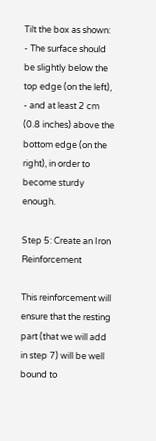Tilt the box as shown:
- The surface should be slightly below the top edge (on the left),
- and at least 2 cm (0.8 inches) above the bottom edge (on the right), in order to become sturdy enough.

Step 5: Create an Iron Reinforcement

This reinforcement will ensure that the resting part (that we will add in step 7) will be well bound to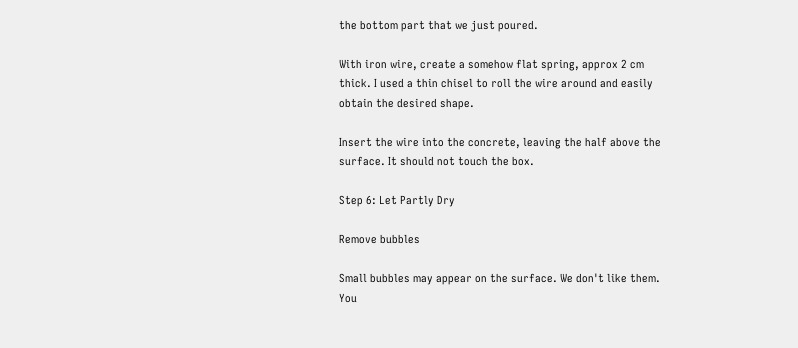the bottom part that we just poured.

With iron wire, create a somehow flat spring, approx 2 cm thick. I used a thin chisel to roll the wire around and easily obtain the desired shape.

Insert the wire into the concrete, leaving the half above the surface. It should not touch the box.

Step 6: Let Partly Dry

Remove bubbles

Small bubbles may appear on the surface. We don't like them. You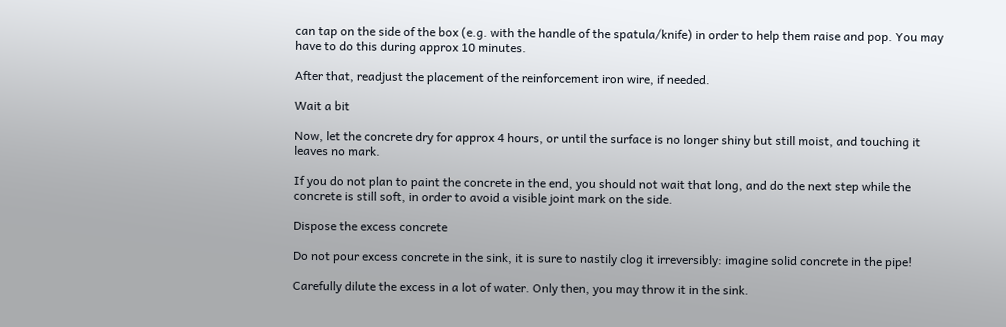can tap on the side of the box (e.g. with the handle of the spatula/knife) in order to help them raise and pop. You may have to do this during approx 10 minutes.

After that, readjust the placement of the reinforcement iron wire, if needed.

Wait a bit

Now, let the concrete dry for approx 4 hours, or until the surface is no longer shiny but still moist, and touching it leaves no mark.

If you do not plan to paint the concrete in the end, you should not wait that long, and do the next step while the concrete is still soft, in order to avoid a visible joint mark on the side.

Dispose the excess concrete

Do not pour excess concrete in the sink, it is sure to nastily clog it irreversibly: imagine solid concrete in the pipe!

Carefully dilute the excess in a lot of water. Only then, you may throw it in the sink.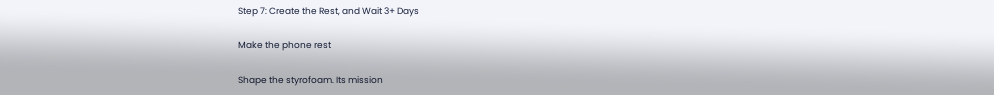Step 7: Create the Rest, and Wait 3+ Days

Make the phone rest

Shape the styrofoam. Its mission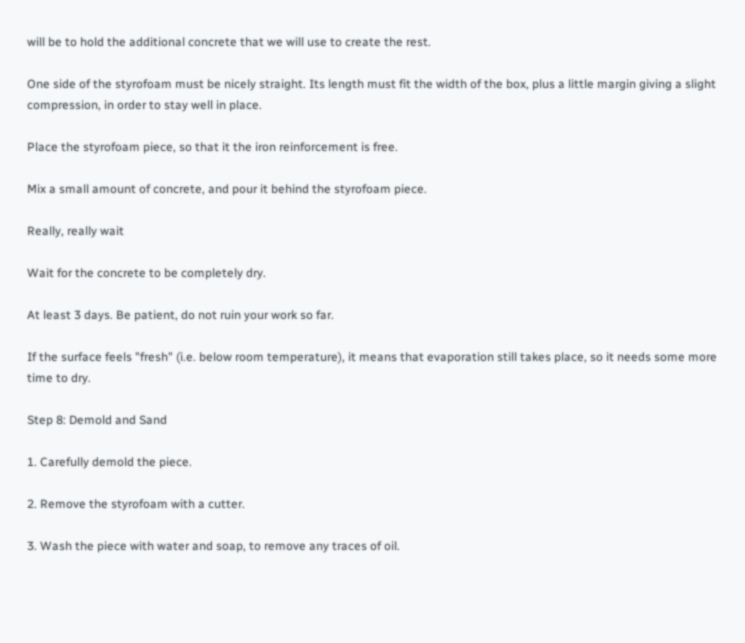will be to hold the additional concrete that we will use to create the rest.

One side of the styrofoam must be nicely straight. Its length must fit the width of the box, plus a little margin giving a slight compression, in order to stay well in place.

Place the styrofoam piece, so that it the iron reinforcement is free.

Mix a small amount of concrete, and pour it behind the styrofoam piece.

Really, really wait

Wait for the concrete to be completely dry.

At least 3 days. Be patient, do not ruin your work so far.

If the surface feels "fresh" (i.e. below room temperature), it means that evaporation still takes place, so it needs some more time to dry.

Step 8: Demold and Sand

1. Carefully demold the piece.

2. Remove the styrofoam with a cutter.

3. Wash the piece with water and soap, to remove any traces of oil.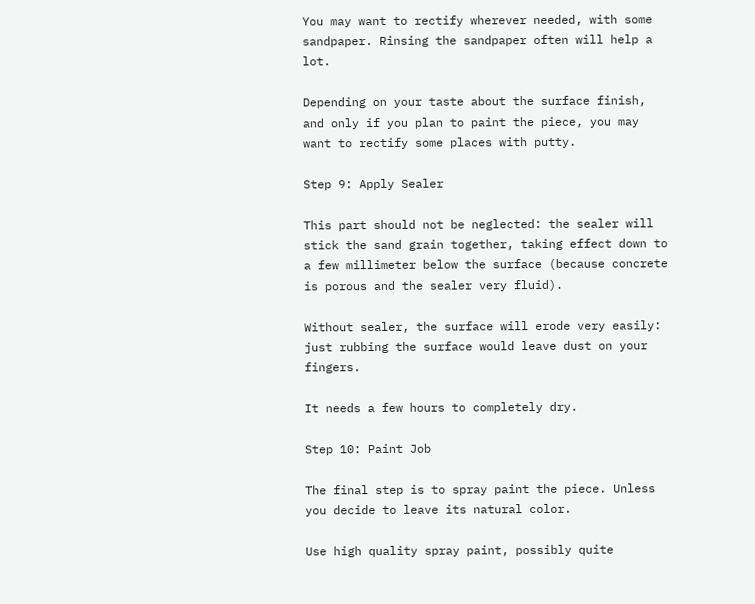You may want to rectify wherever needed, with some sandpaper. Rinsing the sandpaper often will help a lot.

Depending on your taste about the surface finish, and only if you plan to paint the piece, you may want to rectify some places with putty.

Step 9: Apply Sealer

This part should not be neglected: the sealer will stick the sand grain together, taking effect down to a few millimeter below the surface (because concrete is porous and the sealer very fluid).

Without sealer, the surface will erode very easily: just rubbing the surface would leave dust on your fingers.

It needs a few hours to completely dry.

Step 10: Paint Job

The final step is to spray paint the piece. Unless you decide to leave its natural color.

Use high quality spray paint, possibly quite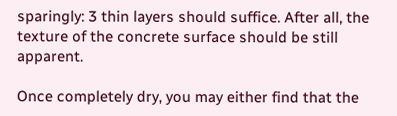sparingly: 3 thin layers should suffice. After all, the texture of the concrete surface should be still apparent.

Once completely dry, you may either find that the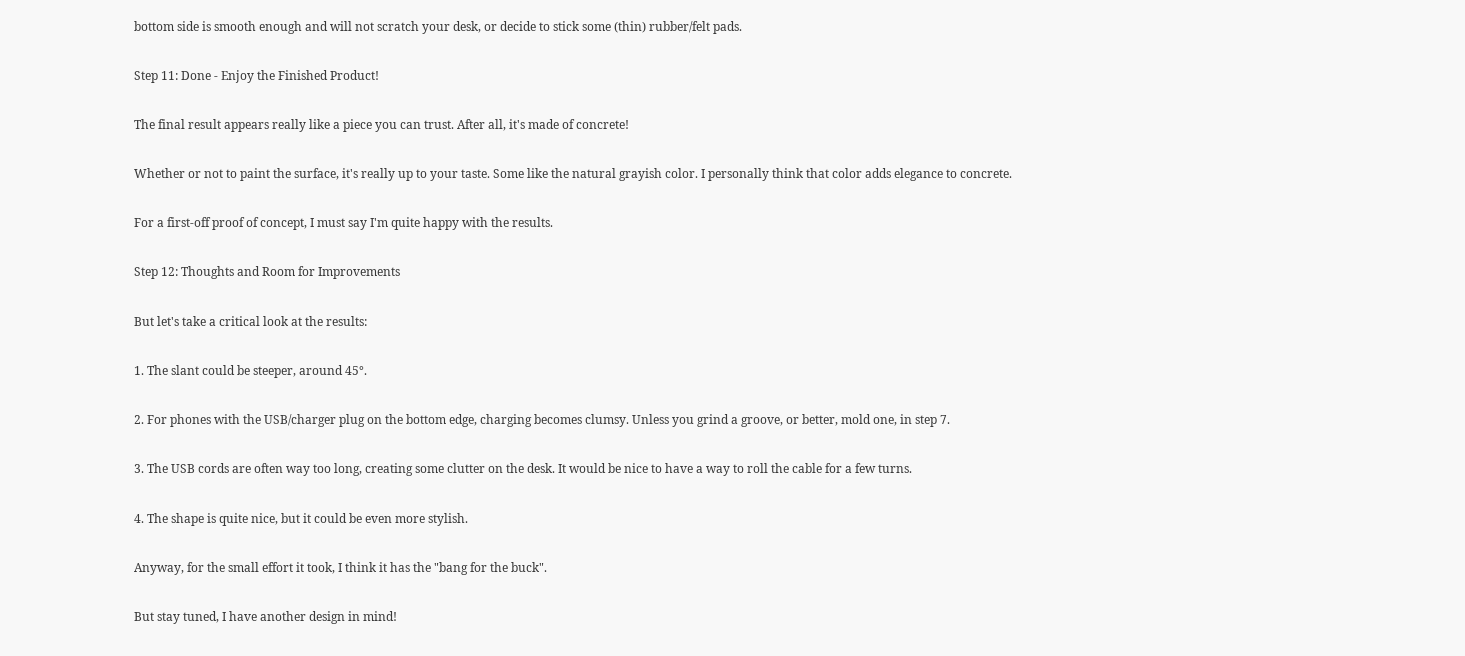bottom side is smooth enough and will not scratch your desk, or decide to stick some (thin) rubber/felt pads.

Step 11: Done - Enjoy the Finished Product!

The final result appears really like a piece you can trust. After all, it's made of concrete!

Whether or not to paint the surface, it's really up to your taste. Some like the natural grayish color. I personally think that color adds elegance to concrete.

For a first-off proof of concept, I must say I'm quite happy with the results.

Step 12: Thoughts and Room for Improvements

But let's take a critical look at the results:

1. The slant could be steeper, around 45°.

2. For phones with the USB/charger plug on the bottom edge, charging becomes clumsy. Unless you grind a groove, or better, mold one, in step 7.

3. The USB cords are often way too long, creating some clutter on the desk. It would be nice to have a way to roll the cable for a few turns.

4. The shape is quite nice, but it could be even more stylish.

Anyway, for the small effort it took, I think it has the "bang for the buck".

But stay tuned, I have another design in mind!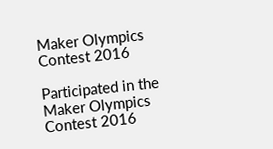Maker Olympics Contest 2016

Participated in the
Maker Olympics Contest 2016